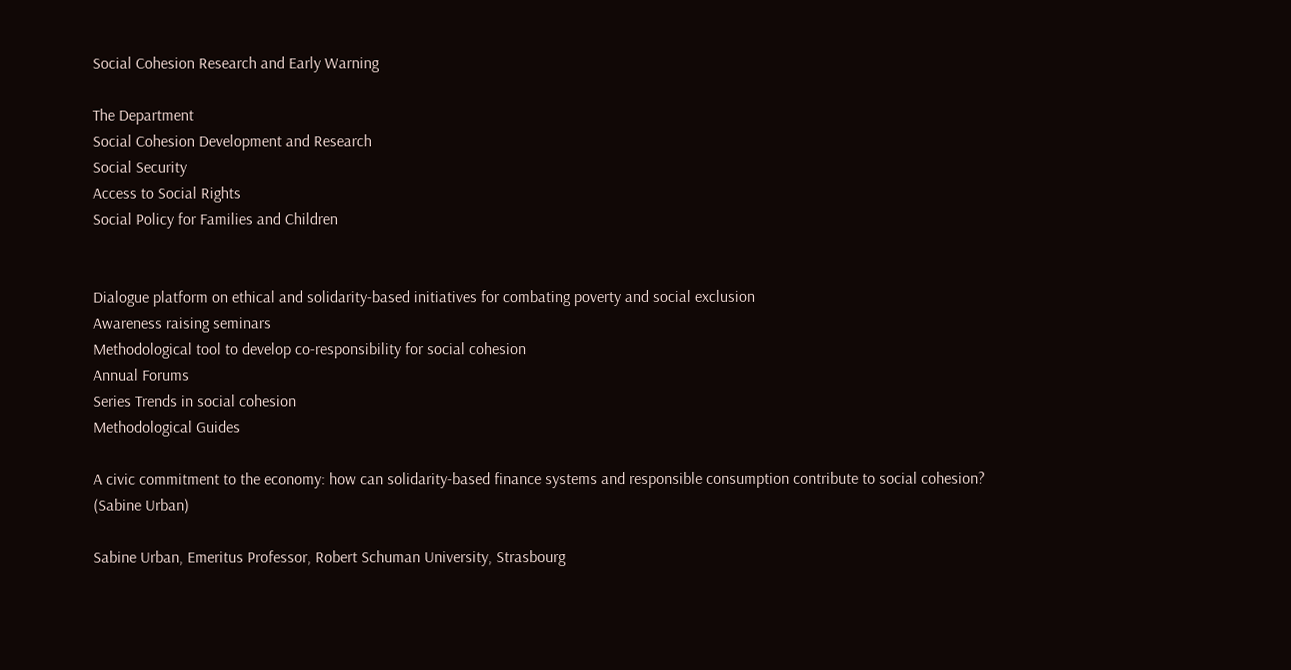Social Cohesion Research and Early Warning

The Department
Social Cohesion Development and Research
Social Security
Access to Social Rights
Social Policy for Families and Children


Dialogue platform on ethical and solidarity-based initiatives for combating poverty and social exclusion
Awareness raising seminars
Methodological tool to develop co-responsibility for social cohesion
Annual Forums
Series Trends in social cohesion
Methodological Guides

A civic commitment to the economy: how can solidarity-based finance systems and responsible consumption contribute to social cohesion? (Sabine Urban)

Sabine Urban, Emeritus Professor, Robert Schuman University, Strasbourg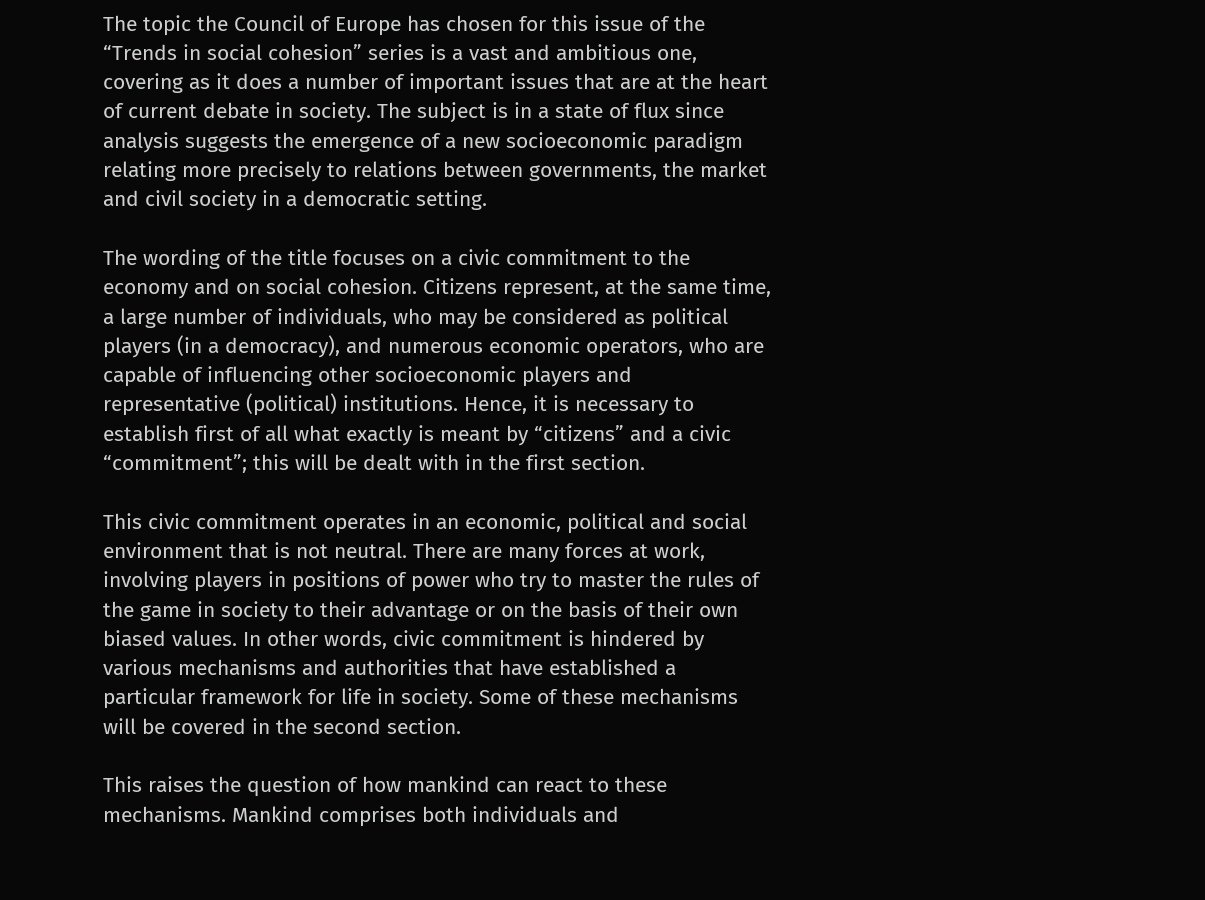The topic the Council of Europe has chosen for this issue of the “Trends in social cohesion” series is a vast and ambitious one, covering as it does a number of important issues that are at the heart of current debate in society. The subject is in a state of flux since analysis suggests the emergence of a new socioeconomic paradigm relating more precisely to relations between governments, the market and civil society in a democratic setting.

The wording of the title focuses on a civic commitment to the economy and on social cohesion. Citizens represent, at the same time, a large number of individuals, who may be considered as political players (in a democracy), and numerous economic operators, who are capable of influencing other socioeconomic players and representative (political) institutions. Hence, it is necessary to establish first of all what exactly is meant by “citizens” and a civic “commitment”; this will be dealt with in the first section.

This civic commitment operates in an economic, political and social environment that is not neutral. There are many forces at work, involving players in positions of power who try to master the rules of the game in society to their advantage or on the basis of their own biased values. In other words, civic commitment is hindered by various mechanisms and authorities that have established a particular framework for life in society. Some of these mechanisms will be covered in the second section.

This raises the question of how mankind can react to these mechanisms. Mankind comprises both individuals and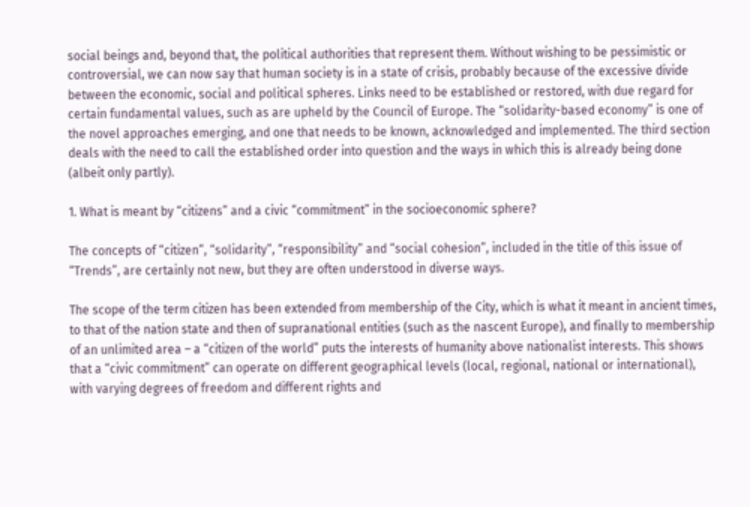social beings and, beyond that, the political authorities that represent them. Without wishing to be pessimistic or controversial, we can now say that human society is in a state of crisis, probably because of the excessive divide between the economic, social and political spheres. Links need to be established or restored, with due regard for certain fundamental values, such as are upheld by the Council of Europe. The “solidarity-based economy” is one of the novel approaches emerging, and one that needs to be known, acknowledged and implemented. The third section deals with the need to call the established order into question and the ways in which this is already being done (albeit only partly).

1. What is meant by “citizens” and a civic “commitment” in the socioeconomic sphere?

The concepts of “citizen”, “solidarity”, “responsibility” and “social cohesion”, included in the title of this issue of “Trends”, are certainly not new, but they are often understood in diverse ways.

The scope of the term citizen has been extended from membership of the City, which is what it meant in ancient times, to that of the nation state and then of supranational entities (such as the nascent Europe), and finally to membership of an unlimited area – a “citizen of the world” puts the interests of humanity above nationalist interests. This shows that a “civic commitment” can operate on different geographical levels (local, regional, national or international), with varying degrees of freedom and different rights and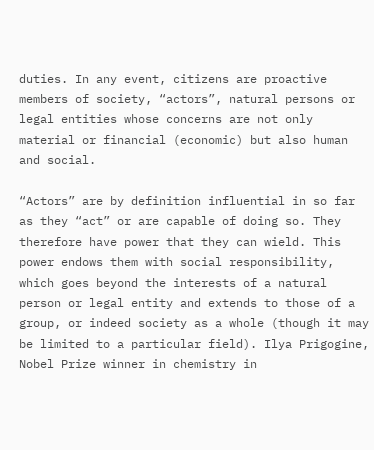duties. In any event, citizens are proactive members of society, “actors”, natural persons or legal entities whose concerns are not only material or financial (economic) but also human and social.

“Actors” are by definition influential in so far as they “act” or are capable of doing so. They therefore have power that they can wield. This power endows them with social responsibility, which goes beyond the interests of a natural person or legal entity and extends to those of a group, or indeed society as a whole (though it may be limited to a particular field). Ilya Prigogine, Nobel Prize winner in chemistry in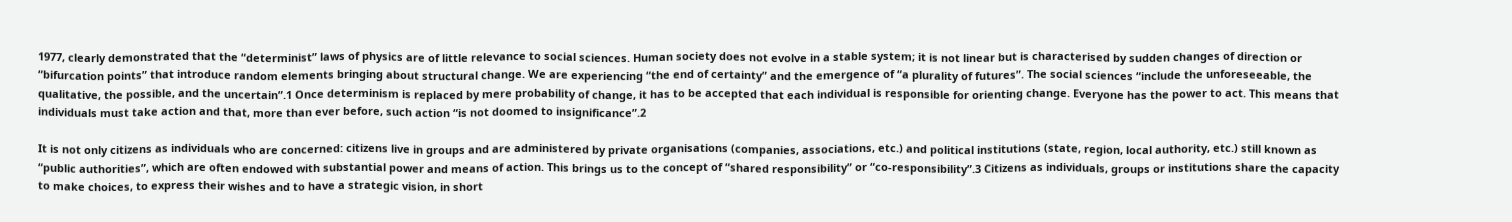1977, clearly demonstrated that the “determinist” laws of physics are of little relevance to social sciences. Human society does not evolve in a stable system; it is not linear but is characterised by sudden changes of direction or “bifurcation points” that introduce random elements bringing about structural change. We are experiencing “the end of certainty” and the emergence of “a plurality of futures”. The social sciences “include the unforeseeable, the qualitative, the possible, and the uncertain”.1 Once determinism is replaced by mere probability of change, it has to be accepted that each individual is responsible for orienting change. Everyone has the power to act. This means that individuals must take action and that, more than ever before, such action “is not doomed to insignificance”.2

It is not only citizens as individuals who are concerned: citizens live in groups and are administered by private organisations (companies, associations, etc.) and political institutions (state, region, local authority, etc.) still known as “public authorities”, which are often endowed with substantial power and means of action. This brings us to the concept of “shared responsibility” or “co-responsibility”.3 Citizens as individuals, groups or institutions share the capacity to make choices, to express their wishes and to have a strategic vision, in short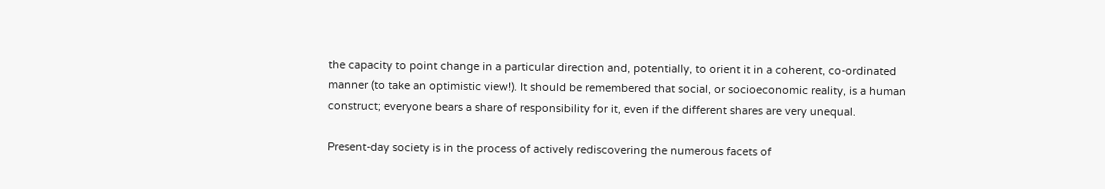the capacity to point change in a particular direction and, potentially, to orient it in a coherent, co-ordinated manner (to take an optimistic view!). It should be remembered that social, or socioeconomic reality, is a human construct; everyone bears a share of responsibility for it, even if the different shares are very unequal.

Present-day society is in the process of actively rediscovering the numerous facets of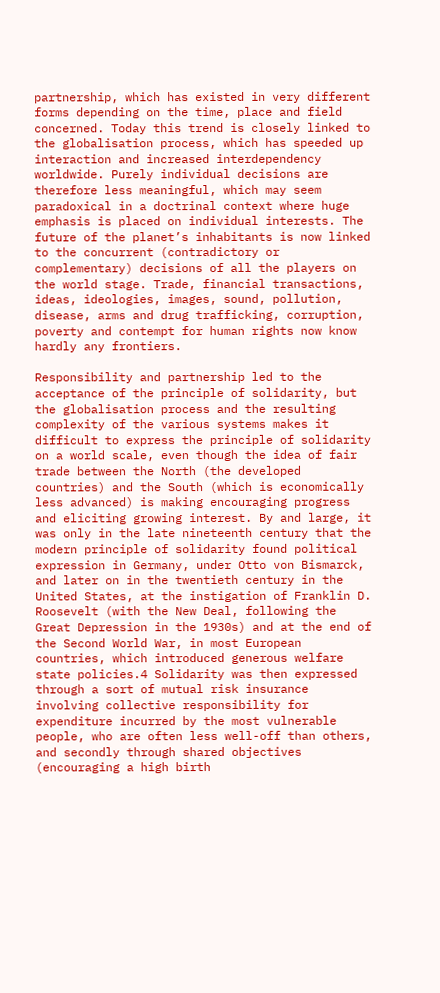partnership, which has existed in very different forms depending on the time, place and field concerned. Today this trend is closely linked to the globalisation process, which has speeded up interaction and increased interdependency worldwide. Purely individual decisions are therefore less meaningful, which may seem paradoxical in a doctrinal context where huge emphasis is placed on individual interests. The future of the planet’s inhabitants is now linked to the concurrent (contradictory or complementary) decisions of all the players on the world stage. Trade, financial transactions, ideas, ideologies, images, sound, pollution, disease, arms and drug trafficking, corruption, poverty and contempt for human rights now know hardly any frontiers.

Responsibility and partnership led to the acceptance of the principle of solidarity, but the globalisation process and the resulting complexity of the various systems makes it difficult to express the principle of solidarity on a world scale, even though the idea of fair trade between the North (the developed countries) and the South (which is economically less advanced) is making encouraging progress and eliciting growing interest. By and large, it was only in the late nineteenth century that the modern principle of solidarity found political expression in Germany, under Otto von Bismarck, and later on in the twentieth century in the United States, at the instigation of Franklin D. Roosevelt (with the New Deal, following the Great Depression in the 1930s) and at the end of the Second World War, in most European countries, which introduced generous welfare state policies.4 Solidarity was then expressed through a sort of mutual risk insurance involving collective responsibility for expenditure incurred by the most vulnerable people, who are often less well-off than others, and secondly through shared objectives (encouraging a high birth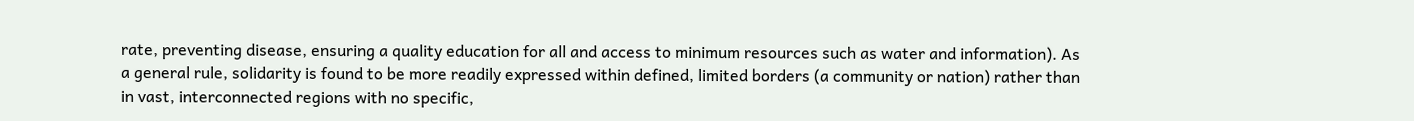rate, preventing disease, ensuring a quality education for all and access to minimum resources such as water and information). As a general rule, solidarity is found to be more readily expressed within defined, limited borders (a community or nation) rather than in vast, interconnected regions with no specific,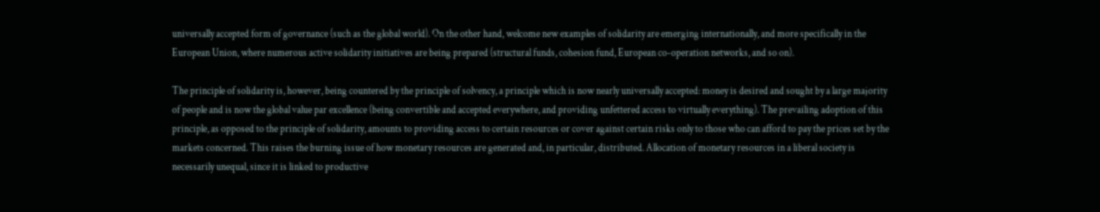universally accepted form of governance (such as the global world). On the other hand, welcome new examples of solidarity are emerging internationally, and more specifically in the European Union, where numerous active solidarity initiatives are being prepared (structural funds, cohesion fund, European co-operation networks, and so on).

The principle of solidarity is, however, being countered by the principle of solvency, a principle which is now nearly universally accepted: money is desired and sought by a large majority of people and is now the global value par excellence (being convertible and accepted everywhere, and providing unfettered access to virtually everything). The prevailing adoption of this principle, as opposed to the principle of solidarity, amounts to providing access to certain resources or cover against certain risks only to those who can afford to pay the prices set by the markets concerned. This raises the burning issue of how monetary resources are generated and, in particular, distributed. Allocation of monetary resources in a liberal society is necessarily unequal, since it is linked to productive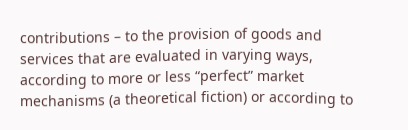contributions – to the provision of goods and services that are evaluated in varying ways, according to more or less “perfect” market mechanisms (a theoretical fiction) or according to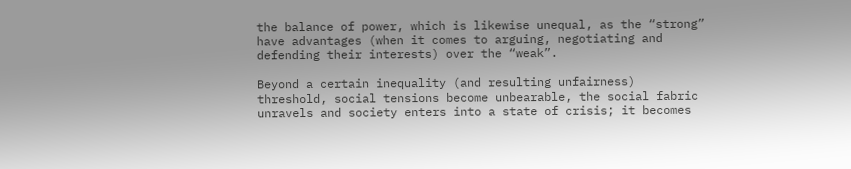the balance of power, which is likewise unequal, as the “strong” have advantages (when it comes to arguing, negotiating and defending their interests) over the “weak”.

Beyond a certain inequality (and resulting unfairness) threshold, social tensions become unbearable, the social fabric unravels and society enters into a state of crisis; it becomes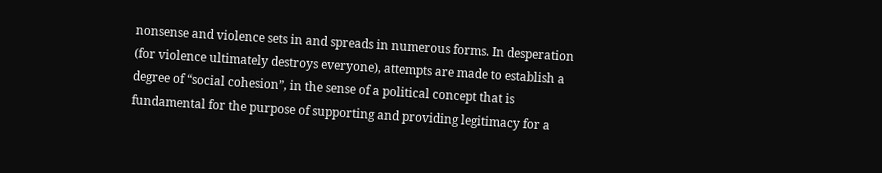nonsense and violence sets in and spreads in numerous forms. In desperation (for violence ultimately destroys everyone), attempts are made to establish a degree of “social cohesion”, in the sense of a political concept that is fundamental for the purpose of supporting and providing legitimacy for a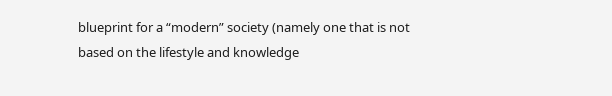blueprint for a “modern” society (namely one that is not based on the lifestyle and knowledge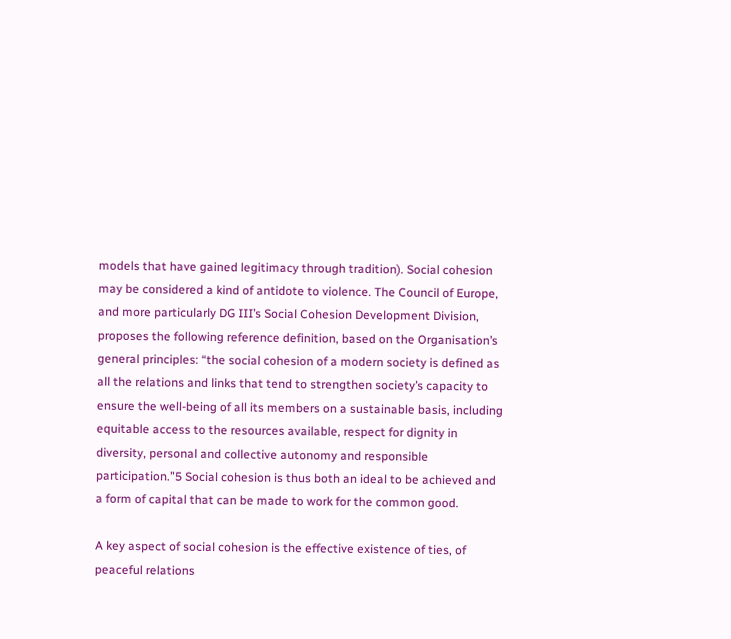models that have gained legitimacy through tradition). Social cohesion may be considered a kind of antidote to violence. The Council of Europe, and more particularly DG III’s Social Cohesion Development Division, proposes the following reference definition, based on the Organisation’s general principles: “the social cohesion of a modern society is defined as all the relations and links that tend to strengthen society’s capacity to ensure the well-being of all its members on a sustainable basis, including equitable access to the resources available, respect for dignity in diversity, personal and collective autonomy and responsible participation.”5 Social cohesion is thus both an ideal to be achieved and a form of capital that can be made to work for the common good.

A key aspect of social cohesion is the effective existence of ties, of peaceful relations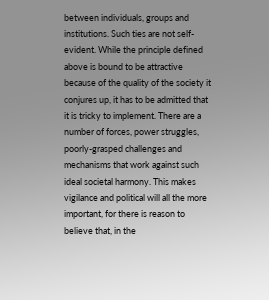between individuals, groups and institutions. Such ties are not self-evident. While the principle defined above is bound to be attractive because of the quality of the society it conjures up, it has to be admitted that it is tricky to implement. There are a number of forces, power struggles, poorly-grasped challenges and mechanisms that work against such ideal societal harmony. This makes vigilance and political will all the more important, for there is reason to believe that, in the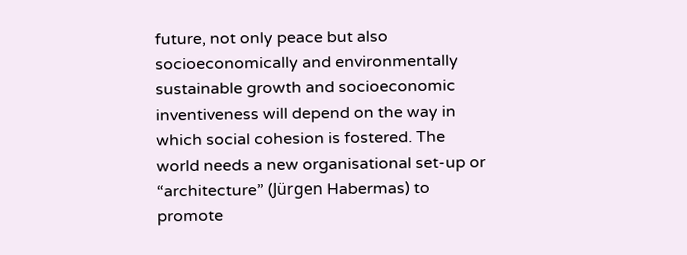future, not only peace but also socioeconomically and environmentally sustainable growth and socioeconomic inventiveness will depend on the way in which social cohesion is fostered. The world needs a new organisational set-up or “architecture” (Jürgen Habermas) to promote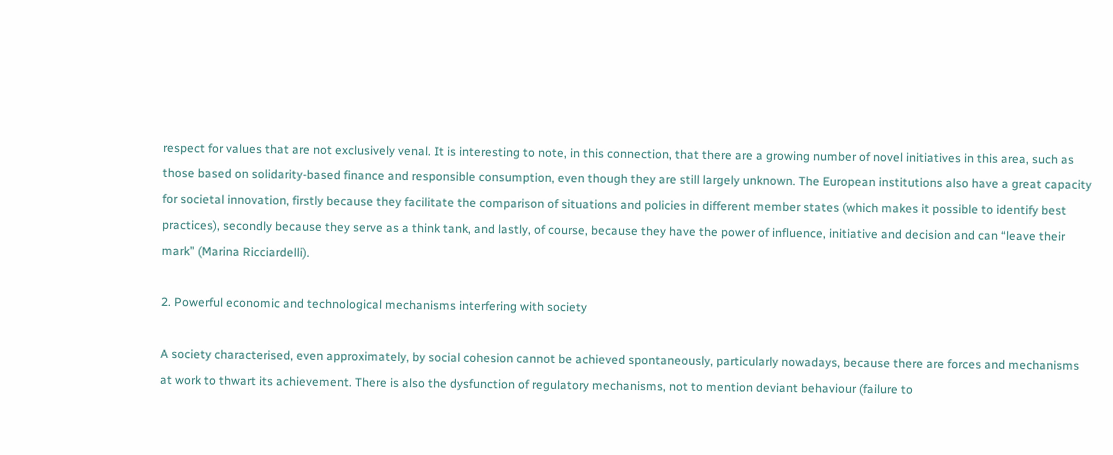respect for values that are not exclusively venal. It is interesting to note, in this connection, that there are a growing number of novel initiatives in this area, such as those based on solidarity-based finance and responsible consumption, even though they are still largely unknown. The European institutions also have a great capacity for societal innovation, firstly because they facilitate the comparison of situations and policies in different member states (which makes it possible to identify best practices), secondly because they serve as a think tank, and lastly, of course, because they have the power of influence, initiative and decision and can “leave their mark” (Marina Ricciardelli).

2. Powerful economic and technological mechanisms interfering with society

A society characterised, even approximately, by social cohesion cannot be achieved spontaneously, particularly nowadays, because there are forces and mechanisms at work to thwart its achievement. There is also the dysfunction of regulatory mechanisms, not to mention deviant behaviour (failure to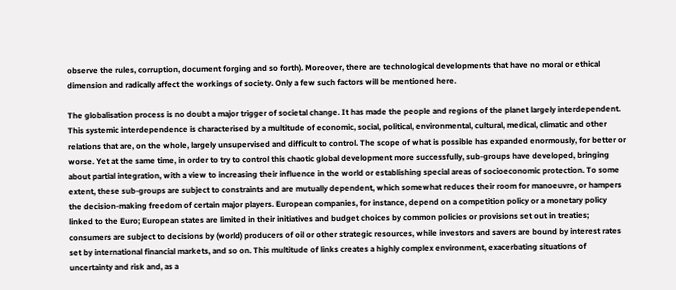observe the rules, corruption, document forging and so forth). Moreover, there are technological developments that have no moral or ethical dimension and radically affect the workings of society. Only a few such factors will be mentioned here.

The globalisation process is no doubt a major trigger of societal change. It has made the people and regions of the planet largely interdependent. This systemic interdependence is characterised by a multitude of economic, social, political, environmental, cultural, medical, climatic and other relations that are, on the whole, largely unsupervised and difficult to control. The scope of what is possible has expanded enormously, for better or worse. Yet at the same time, in order to try to control this chaotic global development more successfully, sub-groups have developed, bringing about partial integration, with a view to increasing their influence in the world or establishing special areas of socioeconomic protection. To some extent, these sub-groups are subject to constraints and are mutually dependent, which somewhat reduces their room for manoeuvre, or hampers the decision-making freedom of certain major players. European companies, for instance, depend on a competition policy or a monetary policy linked to the Euro; European states are limited in their initiatives and budget choices by common policies or provisions set out in treaties; consumers are subject to decisions by (world) producers of oil or other strategic resources, while investors and savers are bound by interest rates set by international financial markets, and so on. This multitude of links creates a highly complex environment, exacerbating situations of uncertainty and risk and, as a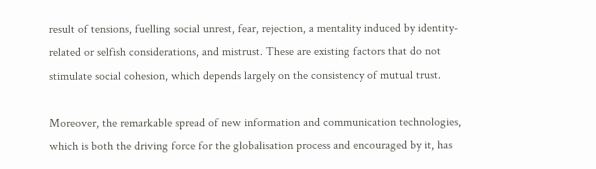result of tensions, fuelling social unrest, fear, rejection, a mentality induced by identity-related or selfish considerations, and mistrust. These are existing factors that do not stimulate social cohesion, which depends largely on the consistency of mutual trust.

Moreover, the remarkable spread of new information and communication technologies, which is both the driving force for the globalisation process and encouraged by it, has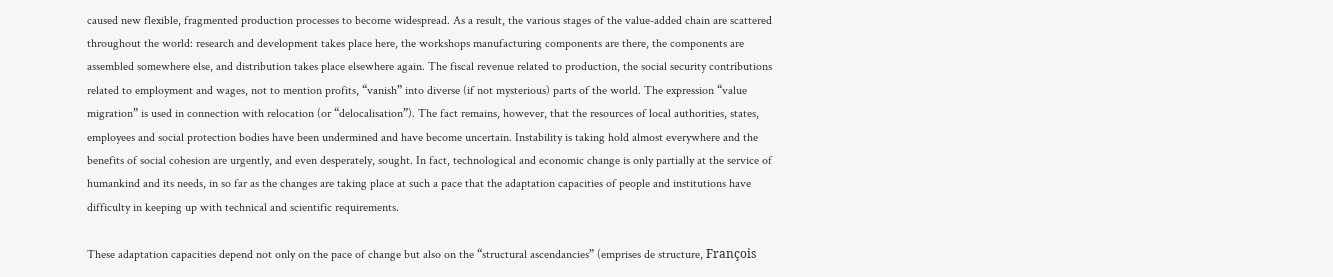caused new flexible, fragmented production processes to become widespread. As a result, the various stages of the value-added chain are scattered throughout the world: research and development takes place here, the workshops manufacturing components are there, the components are assembled somewhere else, and distribution takes place elsewhere again. The fiscal revenue related to production, the social security contributions related to employment and wages, not to mention profits, “vanish” into diverse (if not mysterious) parts of the world. The expression “value migration” is used in connection with relocation (or “delocalisation”). The fact remains, however, that the resources of local authorities, states, employees and social protection bodies have been undermined and have become uncertain. Instability is taking hold almost everywhere and the benefits of social cohesion are urgently, and even desperately, sought. In fact, technological and economic change is only partially at the service of humankind and its needs, in so far as the changes are taking place at such a pace that the adaptation capacities of people and institutions have difficulty in keeping up with technical and scientific requirements.

These adaptation capacities depend not only on the pace of change but also on the “structural ascendancies” (emprises de structure, François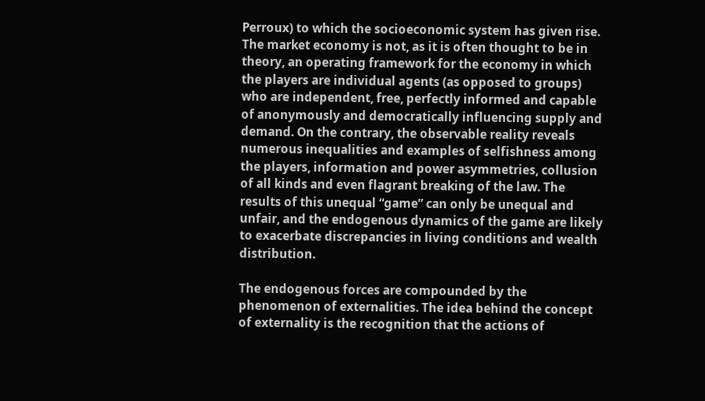Perroux) to which the socioeconomic system has given rise. The market economy is not, as it is often thought to be in theory, an operating framework for the economy in which the players are individual agents (as opposed to groups) who are independent, free, perfectly informed and capable of anonymously and democratically influencing supply and demand. On the contrary, the observable reality reveals numerous inequalities and examples of selfishness among the players, information and power asymmetries, collusion of all kinds and even flagrant breaking of the law. The results of this unequal “game” can only be unequal and unfair, and the endogenous dynamics of the game are likely to exacerbate discrepancies in living conditions and wealth distribution.

The endogenous forces are compounded by the phenomenon of externalities. The idea behind the concept of externality is the recognition that the actions of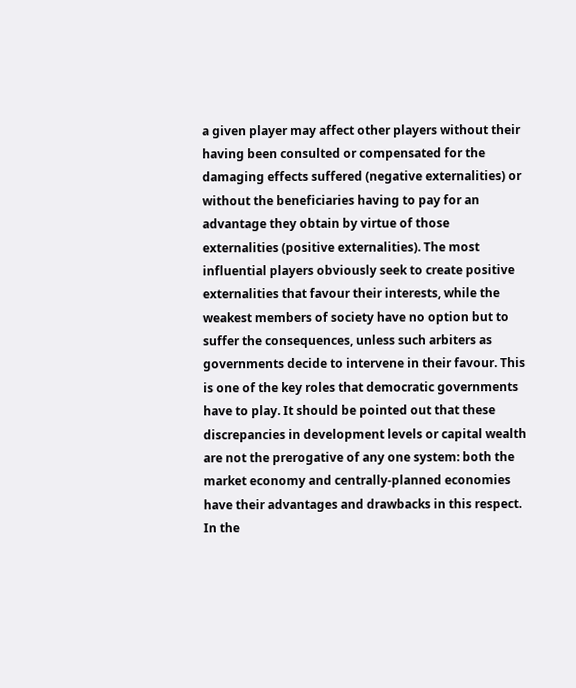a given player may affect other players without their having been consulted or compensated for the damaging effects suffered (negative externalities) or without the beneficiaries having to pay for an advantage they obtain by virtue of those externalities (positive externalities). The most influential players obviously seek to create positive externalities that favour their interests, while the weakest members of society have no option but to suffer the consequences, unless such arbiters as governments decide to intervene in their favour. This is one of the key roles that democratic governments have to play. It should be pointed out that these discrepancies in development levels or capital wealth are not the prerogative of any one system: both the market economy and centrally-planned economies have their advantages and drawbacks in this respect. In the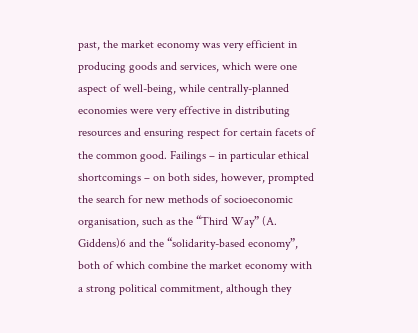past, the market economy was very efficient in producing goods and services, which were one aspect of well-being, while centrally-planned economies were very effective in distributing resources and ensuring respect for certain facets of the common good. Failings – in particular ethical shortcomings – on both sides, however, prompted the search for new methods of socioeconomic organisation, such as the “Third Way” (A. Giddens)6 and the “solidarity-based economy”, both of which combine the market economy with a strong political commitment, although they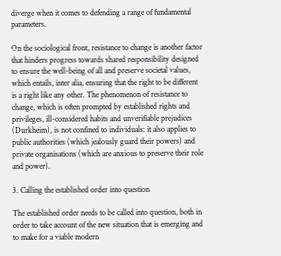diverge when it comes to defending a range of fundamental parameters.

On the sociological front, resistance to change is another factor that hinders progress towards shared responsibility designed to ensure the well-being of all and preserve societal values, which entails, inter alia, ensuring that the right to be different is a right like any other. The phenomenon of resistance to change, which is often prompted by established rights and privileges, ill-considered habits and unverifiable prejudices (Durkheim), is not confined to individuals: it also applies to public authorities (which jealously guard their powers) and private organisations (which are anxious to preserve their role and power).

3. Calling the established order into question

The established order needs to be called into question, both in order to take account of the new situation that is emerging and to make for a viable modern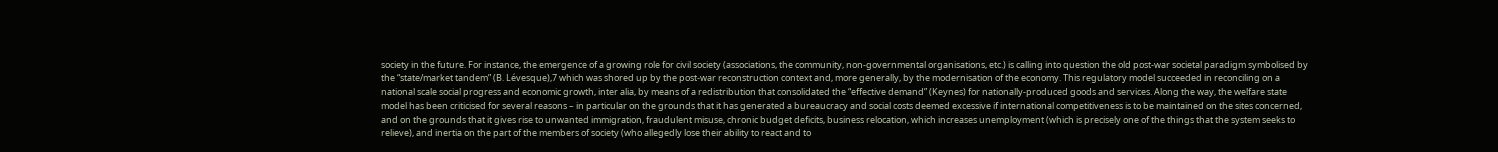society in the future. For instance, the emergence of a growing role for civil society (associations, the community, non-governmental organisations, etc.) is calling into question the old post-war societal paradigm symbolised by the “state/market tandem” (B. Lévesque),7 which was shored up by the post-war reconstruction context and, more generally, by the modernisation of the economy. This regulatory model succeeded in reconciling on a national scale social progress and economic growth, inter alia, by means of a redistribution that consolidated the “effective demand” (Keynes) for nationally-produced goods and services. Along the way, the welfare state model has been criticised for several reasons – in particular on the grounds that it has generated a bureaucracy and social costs deemed excessive if international competitiveness is to be maintained on the sites concerned, and on the grounds that it gives rise to unwanted immigration, fraudulent misuse, chronic budget deficits, business relocation, which increases unemployment (which is precisely one of the things that the system seeks to relieve), and inertia on the part of the members of society (who allegedly lose their ability to react and to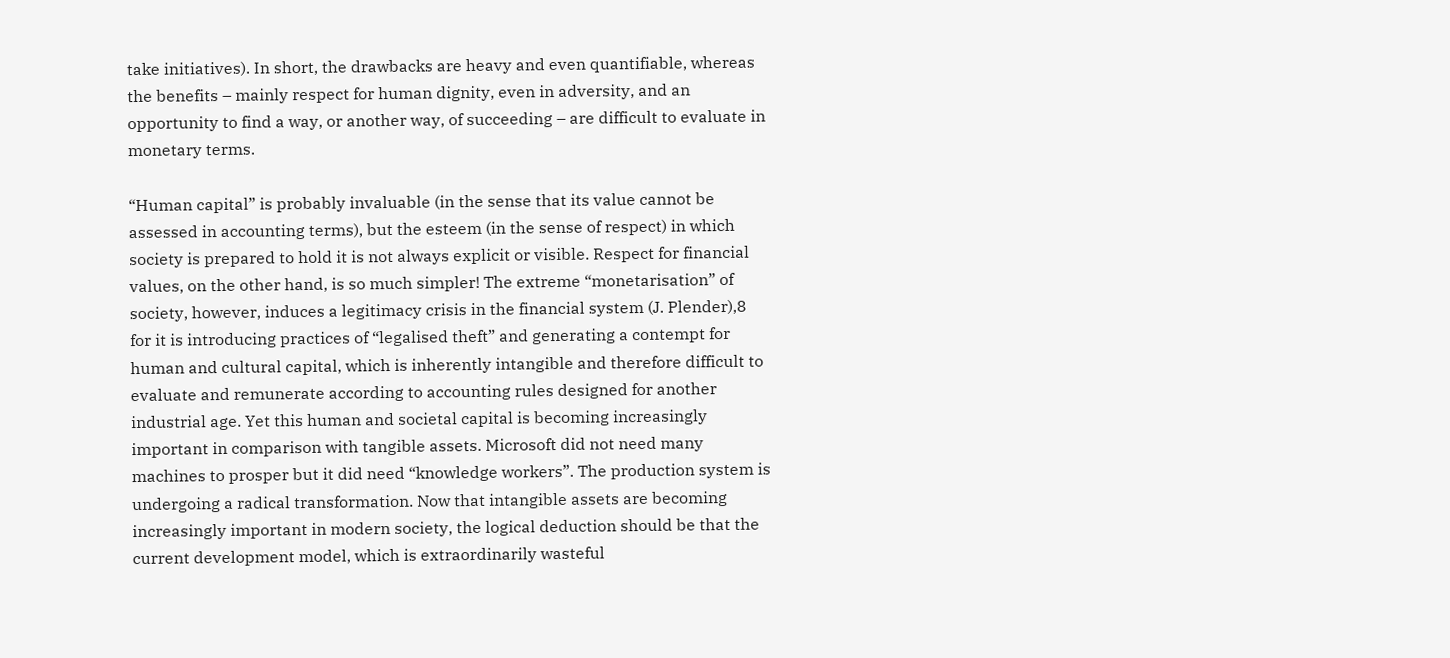take initiatives). In short, the drawbacks are heavy and even quantifiable, whereas the benefits – mainly respect for human dignity, even in adversity, and an opportunity to find a way, or another way, of succeeding – are difficult to evaluate in monetary terms.

“Human capital” is probably invaluable (in the sense that its value cannot be assessed in accounting terms), but the esteem (in the sense of respect) in which society is prepared to hold it is not always explicit or visible. Respect for financial values, on the other hand, is so much simpler! The extreme “monetarisation” of society, however, induces a legitimacy crisis in the financial system (J. Plender),8 for it is introducing practices of “legalised theft” and generating a contempt for human and cultural capital, which is inherently intangible and therefore difficult to evaluate and remunerate according to accounting rules designed for another industrial age. Yet this human and societal capital is becoming increasingly important in comparison with tangible assets. Microsoft did not need many machines to prosper but it did need “knowledge workers”. The production system is undergoing a radical transformation. Now that intangible assets are becoming increasingly important in modern society, the logical deduction should be that the current development model, which is extraordinarily wasteful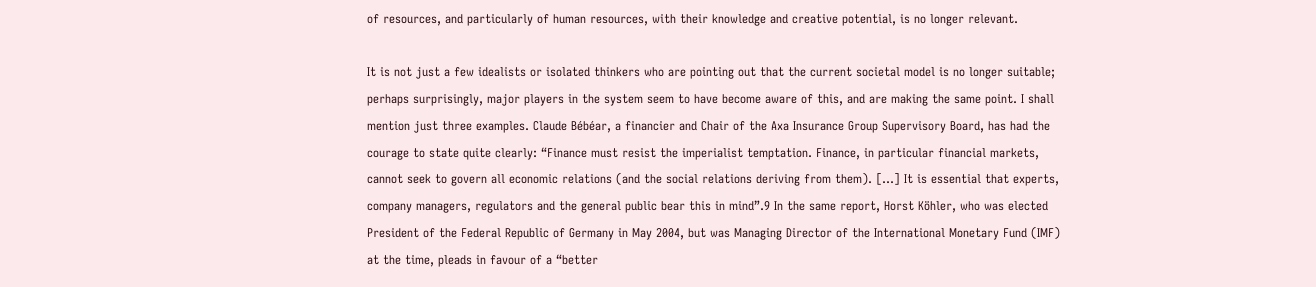of resources, and particularly of human resources, with their knowledge and creative potential, is no longer relevant.

It is not just a few idealists or isolated thinkers who are pointing out that the current societal model is no longer suitable; perhaps surprisingly, major players in the system seem to have become aware of this, and are making the same point. I shall mention just three examples. Claude Bébéar, a financier and Chair of the Axa Insurance Group Supervisory Board, has had the courage to state quite clearly: “Finance must resist the imperialist temptation. Finance, in particular financial markets, cannot seek to govern all economic relations (and the social relations deriving from them). […] It is essential that experts, company managers, regulators and the general public bear this in mind”.9 In the same report, Horst Köhler, who was elected President of the Federal Republic of Germany in May 2004, but was Managing Director of the International Monetary Fund (IMF) at the time, pleads in favour of a “better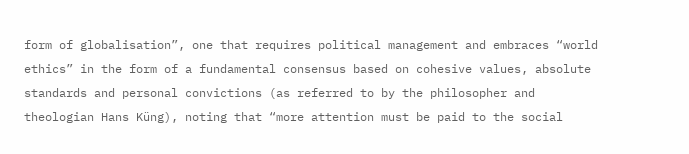form of globalisation”, one that requires political management and embraces “world ethics” in the form of a fundamental consensus based on cohesive values, absolute standards and personal convictions (as referred to by the philosopher and theologian Hans Küng), noting that “more attention must be paid to the social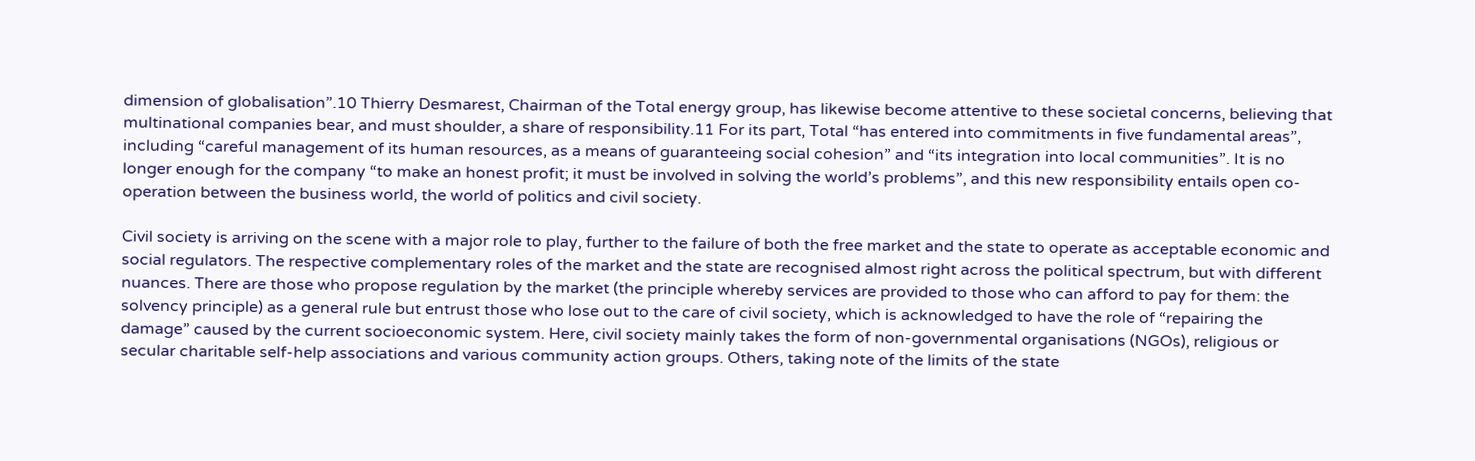dimension of globalisation”.10 Thierry Desmarest, Chairman of the Total energy group, has likewise become attentive to these societal concerns, believing that multinational companies bear, and must shoulder, a share of responsibility.11 For its part, Total “has entered into commitments in five fundamental areas”, including “careful management of its human resources, as a means of guaranteeing social cohesion” and “its integration into local communities”. It is no longer enough for the company “to make an honest profit; it must be involved in solving the world’s problems”, and this new responsibility entails open co-operation between the business world, the world of politics and civil society.

Civil society is arriving on the scene with a major role to play, further to the failure of both the free market and the state to operate as acceptable economic and social regulators. The respective complementary roles of the market and the state are recognised almost right across the political spectrum, but with different nuances. There are those who propose regulation by the market (the principle whereby services are provided to those who can afford to pay for them: the solvency principle) as a general rule but entrust those who lose out to the care of civil society, which is acknowledged to have the role of “repairing the damage” caused by the current socioeconomic system. Here, civil society mainly takes the form of non-governmental organisations (NGOs), religious or secular charitable self-help associations and various community action groups. Others, taking note of the limits of the state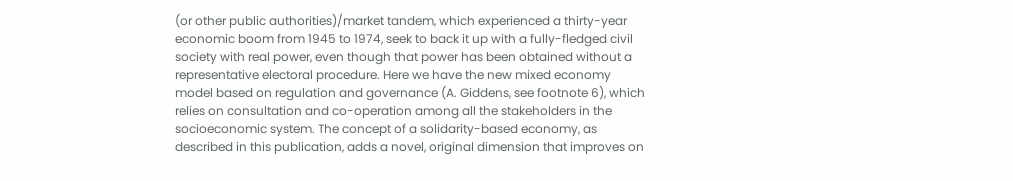(or other public authorities)/market tandem, which experienced a thirty-year economic boom from 1945 to 1974, seek to back it up with a fully-fledged civil society with real power, even though that power has been obtained without a representative electoral procedure. Here we have the new mixed economy model based on regulation and governance (A. Giddens, see footnote 6), which relies on consultation and co-operation among all the stakeholders in the socioeconomic system. The concept of a solidarity-based economy, as described in this publication, adds a novel, original dimension that improves on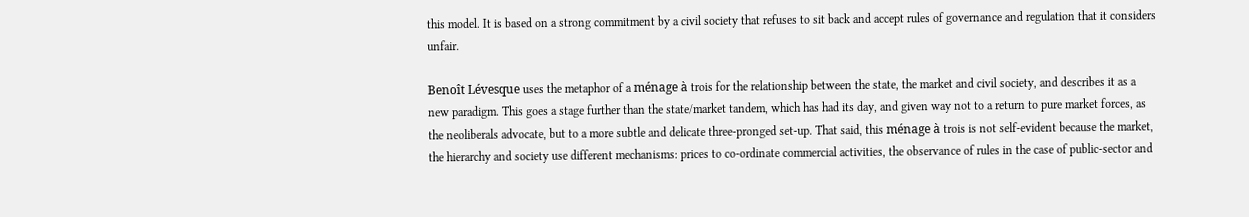this model. It is based on a strong commitment by a civil society that refuses to sit back and accept rules of governance and regulation that it considers unfair.

Benoît Lévesque uses the metaphor of a ménage à trois for the relationship between the state, the market and civil society, and describes it as a new paradigm. This goes a stage further than the state/market tandem, which has had its day, and given way not to a return to pure market forces, as the neoliberals advocate, but to a more subtle and delicate three-pronged set-up. That said, this ménage à trois is not self-evident because the market, the hierarchy and society use different mechanisms: prices to co-ordinate commercial activities, the observance of rules in the case of public-sector and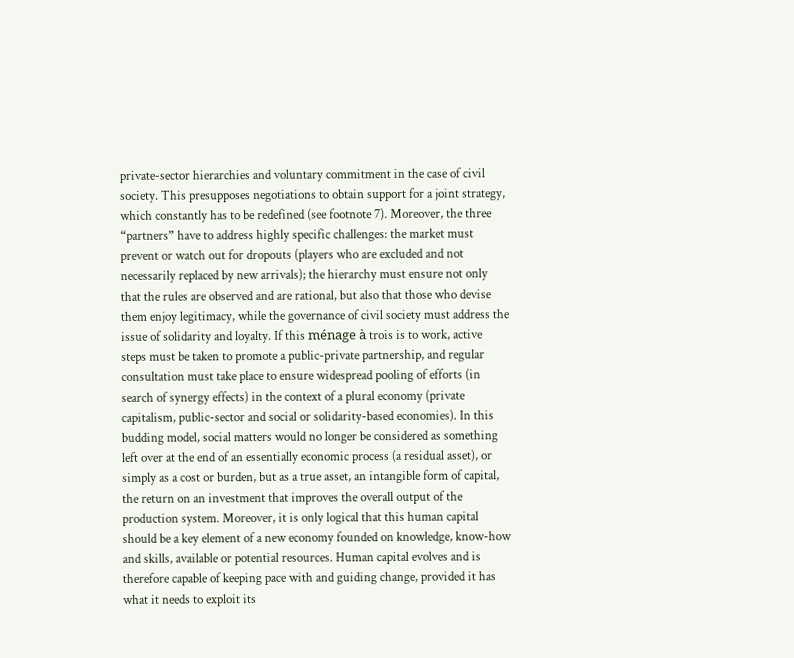private-sector hierarchies and voluntary commitment in the case of civil society. This presupposes negotiations to obtain support for a joint strategy, which constantly has to be redefined (see footnote 7). Moreover, the three “partners” have to address highly specific challenges: the market must prevent or watch out for dropouts (players who are excluded and not necessarily replaced by new arrivals); the hierarchy must ensure not only that the rules are observed and are rational, but also that those who devise them enjoy legitimacy, while the governance of civil society must address the issue of solidarity and loyalty. If this ménage à trois is to work, active steps must be taken to promote a public-private partnership, and regular consultation must take place to ensure widespread pooling of efforts (in search of synergy effects) in the context of a plural economy (private capitalism, public-sector and social or solidarity-based economies). In this budding model, social matters would no longer be considered as something left over at the end of an essentially economic process (a residual asset), or simply as a cost or burden, but as a true asset, an intangible form of capital, the return on an investment that improves the overall output of the production system. Moreover, it is only logical that this human capital should be a key element of a new economy founded on knowledge, know-how and skills, available or potential resources. Human capital evolves and is therefore capable of keeping pace with and guiding change, provided it has what it needs to exploit its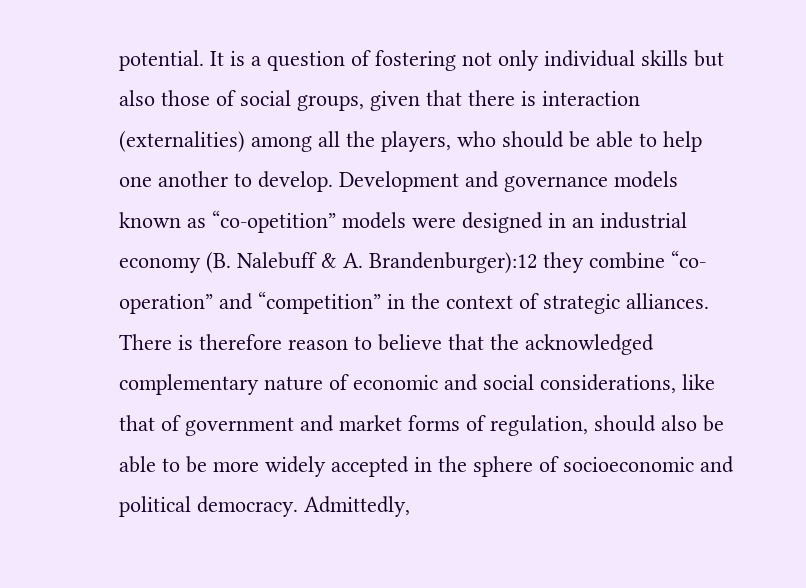potential. It is a question of fostering not only individual skills but also those of social groups, given that there is interaction (externalities) among all the players, who should be able to help one another to develop. Development and governance models known as “co-opetition” models were designed in an industrial economy (B. Nalebuff & A. Brandenburger):12 they combine “co-operation” and “competition” in the context of strategic alliances. There is therefore reason to believe that the acknowledged complementary nature of economic and social considerations, like that of government and market forms of regulation, should also be able to be more widely accepted in the sphere of socioeconomic and political democracy. Admittedly,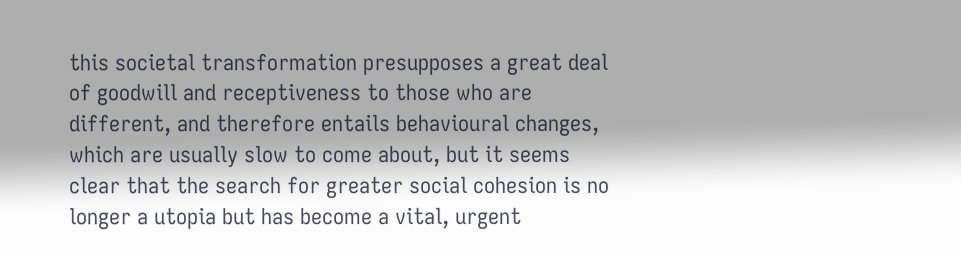this societal transformation presupposes a great deal of goodwill and receptiveness to those who are different, and therefore entails behavioural changes, which are usually slow to come about, but it seems clear that the search for greater social cohesion is no longer a utopia but has become a vital, urgent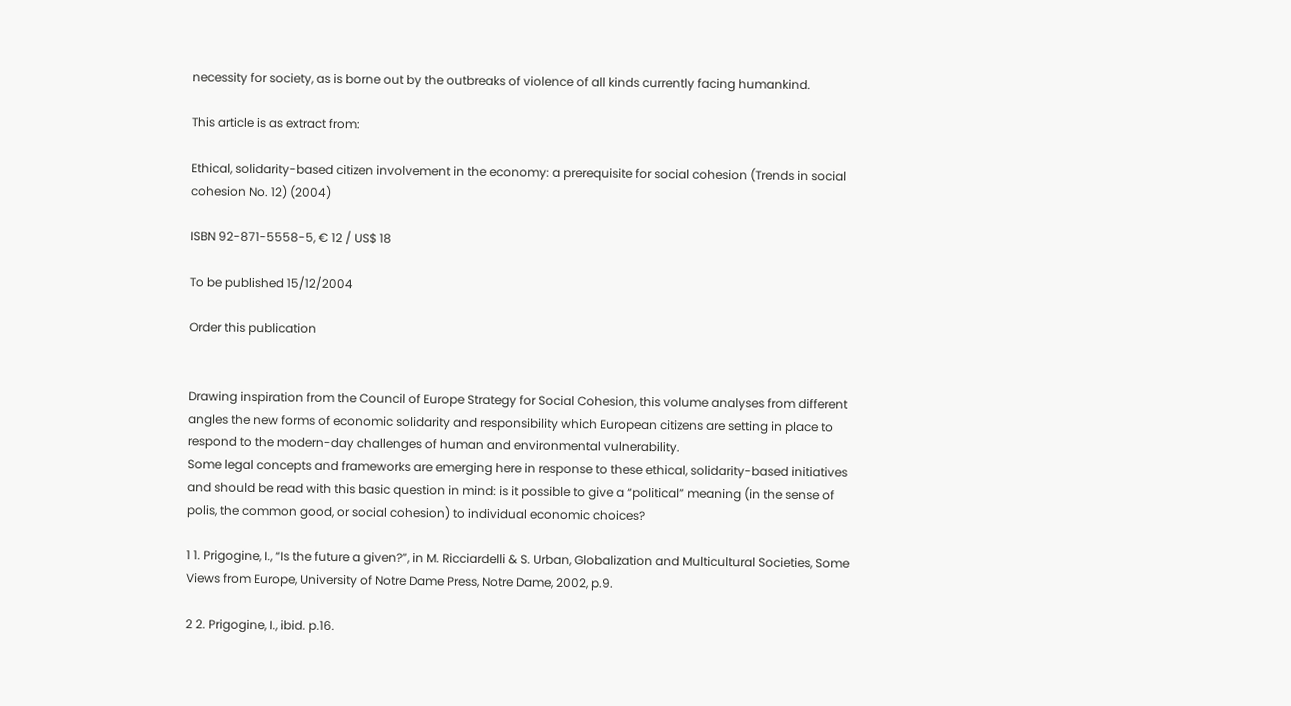necessity for society, as is borne out by the outbreaks of violence of all kinds currently facing humankind.

This article is as extract from:

Ethical, solidarity-based citizen involvement in the economy: a prerequisite for social cohesion (Trends in social cohesion No. 12) (2004)

ISBN 92-871-5558-5, € 12 / US$ 18

To be published 15/12/2004

Order this publication


Drawing inspiration from the Council of Europe Strategy for Social Cohesion, this volume analyses from different angles the new forms of economic solidarity and responsibility which European citizens are setting in place to respond to the modern-day challenges of human and environmental vulnerability.
Some legal concepts and frameworks are emerging here in response to these ethical, solidarity-based initiatives and should be read with this basic question in mind: is it possible to give a “political” meaning (in the sense of polis, the common good, or social cohesion) to individual economic choices?

1 1. Prigogine, I., “Is the future a given?”, in M. Ricciardelli & S. Urban, Globalization and Multicultural Societies, Some Views from Europe, University of Notre Dame Press, Notre Dame, 2002, p.9.

2 2. Prigogine, I., ibid. p.16.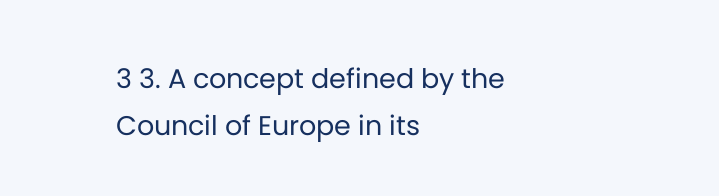3 3. A concept defined by the Council of Europe in its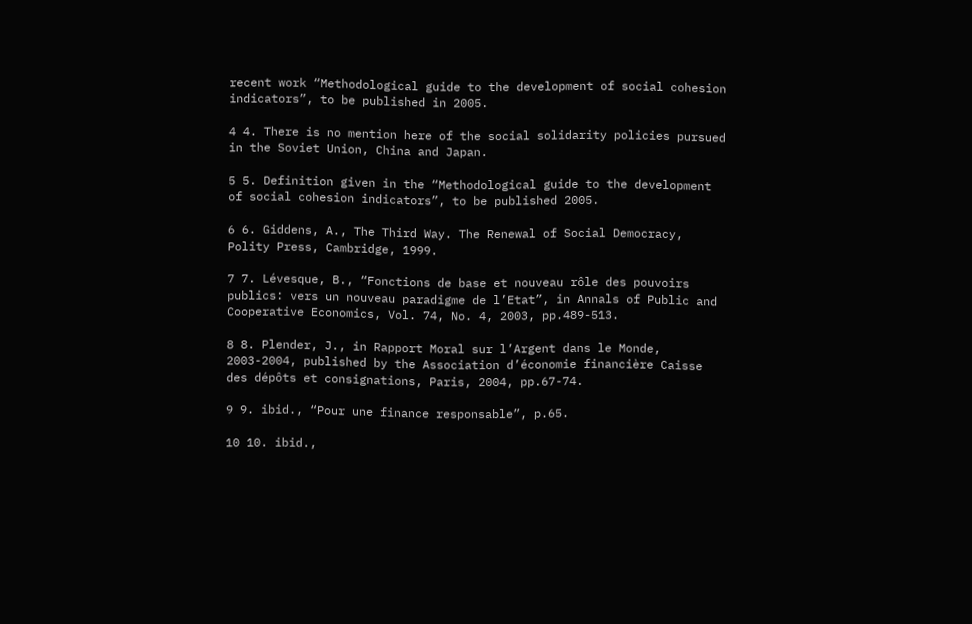recent work “Methodological guide to the development of social cohesion indicators”, to be published in 2005.

4 4. There is no mention here of the social solidarity policies pursued in the Soviet Union, China and Japan.

5 5. Definition given in the “Methodological guide to the development of social cohesion indicators”, to be published 2005.

6 6. Giddens, A., The Third Way. The Renewal of Social Democracy, Polity Press, Cambridge, 1999.

7 7. Lévesque, B., “Fonctions de base et nouveau rôle des pouvoirs publics: vers un nouveau paradigme de l’Etat”, in Annals of Public and Cooperative Economics, Vol. 74, No. 4, 2003, pp.489-513.

8 8. Plender, J., in Rapport Moral sur l’Argent dans le Monde, 2003-2004, published by the Association d’économie financière Caisse des dépôts et consignations, Paris, 2004, pp.67-74.

9 9. ibid., “Pour une finance responsable”, p.65.

10 10. ibid.,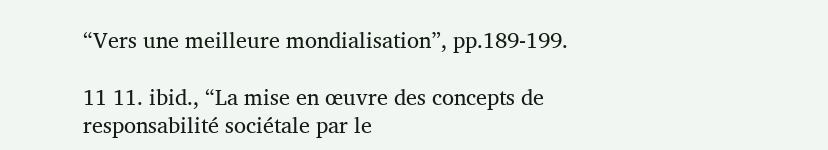“Vers une meilleure mondialisation”, pp.189-199.

11 11. ibid., “La mise en œuvre des concepts de responsabilité sociétale par le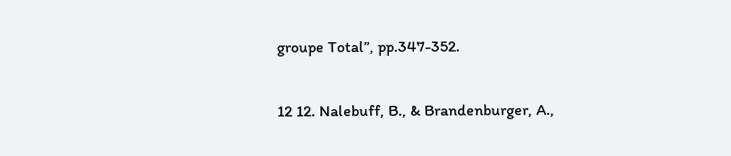groupe Total”, pp.347-352.

12 12. Nalebuff, B., & Brandenburger, A.,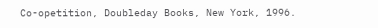Co-opetition, Doubleday Books, New York, 1996.